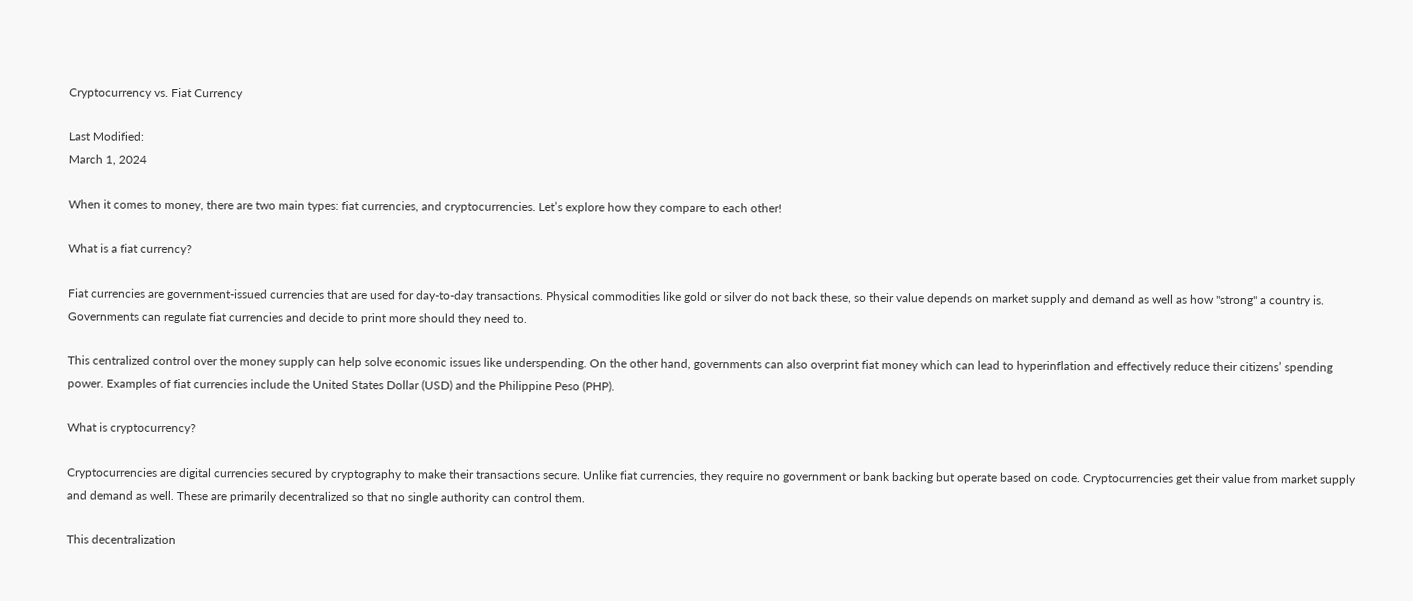Cryptocurrency vs. Fiat Currency

Last Modified:
March 1, 2024

When it comes to money, there are two main types: fiat currencies, and cryptocurrencies. Let’s explore how they compare to each other!

What is a fiat currency?

Fiat currencies are government-issued currencies that are used for day-to-day transactions. Physical commodities like gold or silver do not back these, so their value depends on market supply and demand as well as how "strong" a country is. Governments can regulate fiat currencies and decide to print more should they need to.

This centralized control over the money supply can help solve economic issues like underspending. On the other hand, governments can also overprint fiat money which can lead to hyperinflation and effectively reduce their citizens’ spending power. Examples of fiat currencies include the United States Dollar (USD) and the Philippine Peso (PHP).

What is cryptocurrency?

Cryptocurrencies are digital currencies secured by cryptography to make their transactions secure. Unlike fiat currencies, they require no government or bank backing but operate based on code. Cryptocurrencies get their value from market supply and demand as well. These are primarily decentralized so that no single authority can control them.

This decentralization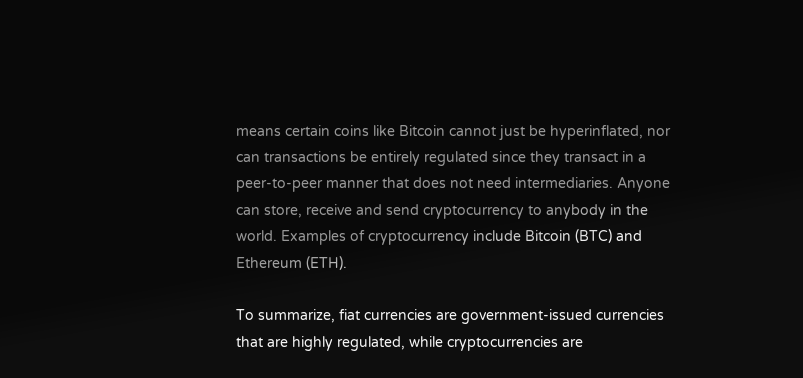means certain coins like Bitcoin cannot just be hyperinflated, nor can transactions be entirely regulated since they transact in a peer-to-peer manner that does not need intermediaries. Anyone can store, receive and send cryptocurrency to anybody in the world. Examples of cryptocurrency include Bitcoin (BTC) and Ethereum (ETH).

To summarize, fiat currencies are government-issued currencies that are highly regulated, while cryptocurrencies are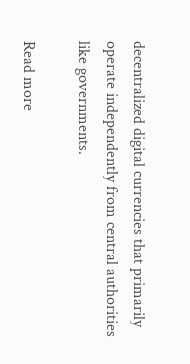decentralized digital currencies that primarily operate independently from central authorities like governments.

Read more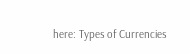here: Types of Currencies